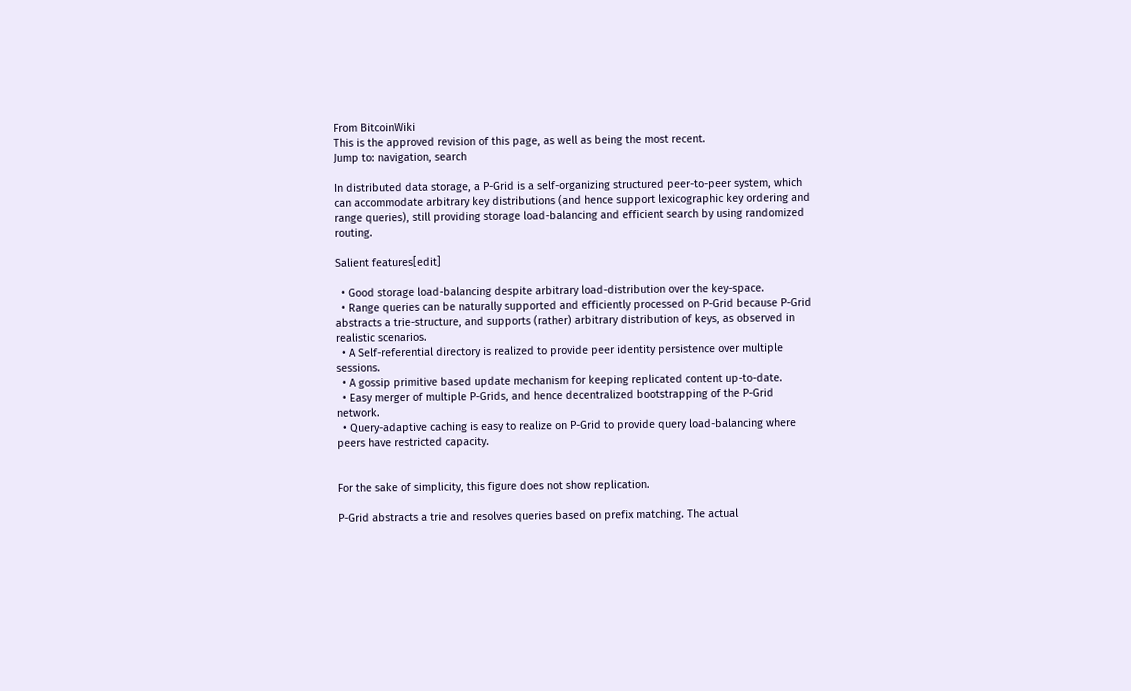From BitcoinWiki
This is the approved revision of this page, as well as being the most recent.
Jump to: navigation, search

In distributed data storage, a P-Grid is a self-organizing structured peer-to-peer system, which can accommodate arbitrary key distributions (and hence support lexicographic key ordering and range queries), still providing storage load-balancing and efficient search by using randomized routing.

Salient features[edit]

  • Good storage load-balancing despite arbitrary load-distribution over the key-space.
  • Range queries can be naturally supported and efficiently processed on P-Grid because P-Grid abstracts a trie-structure, and supports (rather) arbitrary distribution of keys, as observed in realistic scenarios.
  • A Self-referential directory is realized to provide peer identity persistence over multiple sessions.
  • A gossip primitive based update mechanism for keeping replicated content up-to-date.
  • Easy merger of multiple P-Grids, and hence decentralized bootstrapping of the P-Grid network.
  • Query-adaptive caching is easy to realize on P-Grid to provide query load-balancing where peers have restricted capacity.


For the sake of simplicity, this figure does not show replication.

P-Grid abstracts a trie and resolves queries based on prefix matching. The actual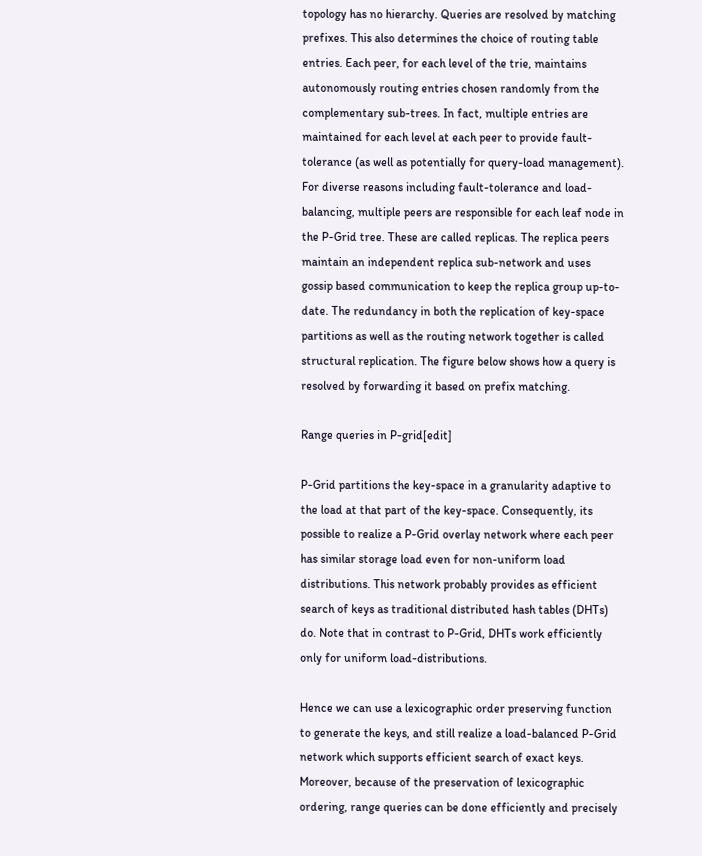topology has no hierarchy. Queries are resolved by matching prefixes. This also determines the choice of routing table entries. Each peer, for each level of the trie, maintains autonomously routing entries chosen randomly from the complementary sub-trees. In fact, multiple entries are maintained for each level at each peer to provide fault-tolerance (as well as potentially for query-load management). For diverse reasons including fault-tolerance and load-balancing, multiple peers are responsible for each leaf node in the P-Grid tree. These are called replicas. The replica peers maintain an independent replica sub-network and uses gossip based communication to keep the replica group up-to-date. The redundancy in both the replication of key-space partitions as well as the routing network together is called structural replication. The figure below shows how a query is resolved by forwarding it based on prefix matching.

Range queries in P-grid[edit]

P-Grid partitions the key-space in a granularity adaptive to the load at that part of the key-space. Consequently, its possible to realize a P-Grid overlay network where each peer has similar storage load even for non-uniform load distributions. This network probably provides as efficient search of keys as traditional distributed hash tables (DHTs) do. Note that in contrast to P-Grid, DHTs work efficiently only for uniform load-distributions.

Hence we can use a lexicographic order preserving function to generate the keys, and still realize a load-balanced P-Grid network which supports efficient search of exact keys. Moreover, because of the preservation of lexicographic ordering, range queries can be done efficiently and precisely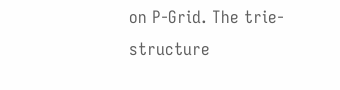on P-Grid. The trie-structure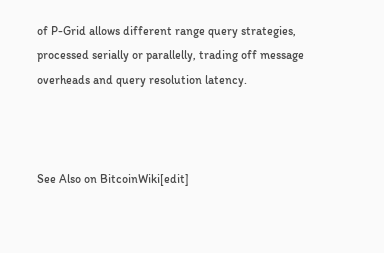of P-Grid allows different range query strategies, processed serially or parallelly, trading off message overheads and query resolution latency.



See Also on BitcoinWiki[edit]